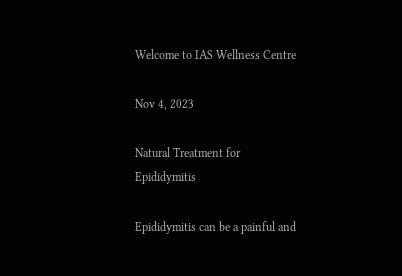Welcome to IAS Wellness Centre

Nov 4, 2023

Natural Treatment for Epididymitis

Epididymitis can be a painful and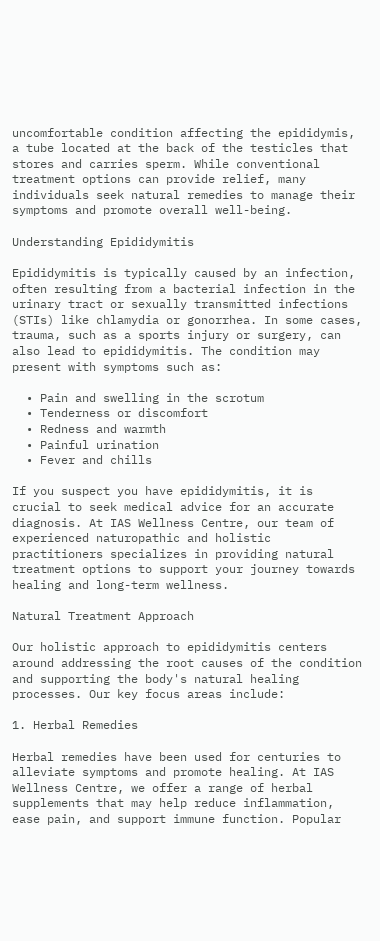uncomfortable condition affecting the epididymis, a tube located at the back of the testicles that stores and carries sperm. While conventional treatment options can provide relief, many individuals seek natural remedies to manage their symptoms and promote overall well-being.

Understanding Epididymitis

Epididymitis is typically caused by an infection, often resulting from a bacterial infection in the urinary tract or sexually transmitted infections (STIs) like chlamydia or gonorrhea. In some cases, trauma, such as a sports injury or surgery, can also lead to epididymitis. The condition may present with symptoms such as:

  • Pain and swelling in the scrotum
  • Tenderness or discomfort
  • Redness and warmth
  • Painful urination
  • Fever and chills

If you suspect you have epididymitis, it is crucial to seek medical advice for an accurate diagnosis. At IAS Wellness Centre, our team of experienced naturopathic and holistic practitioners specializes in providing natural treatment options to support your journey towards healing and long-term wellness.

Natural Treatment Approach

Our holistic approach to epididymitis centers around addressing the root causes of the condition and supporting the body's natural healing processes. Our key focus areas include:

1. Herbal Remedies

Herbal remedies have been used for centuries to alleviate symptoms and promote healing. At IAS Wellness Centre, we offer a range of herbal supplements that may help reduce inflammation, ease pain, and support immune function. Popular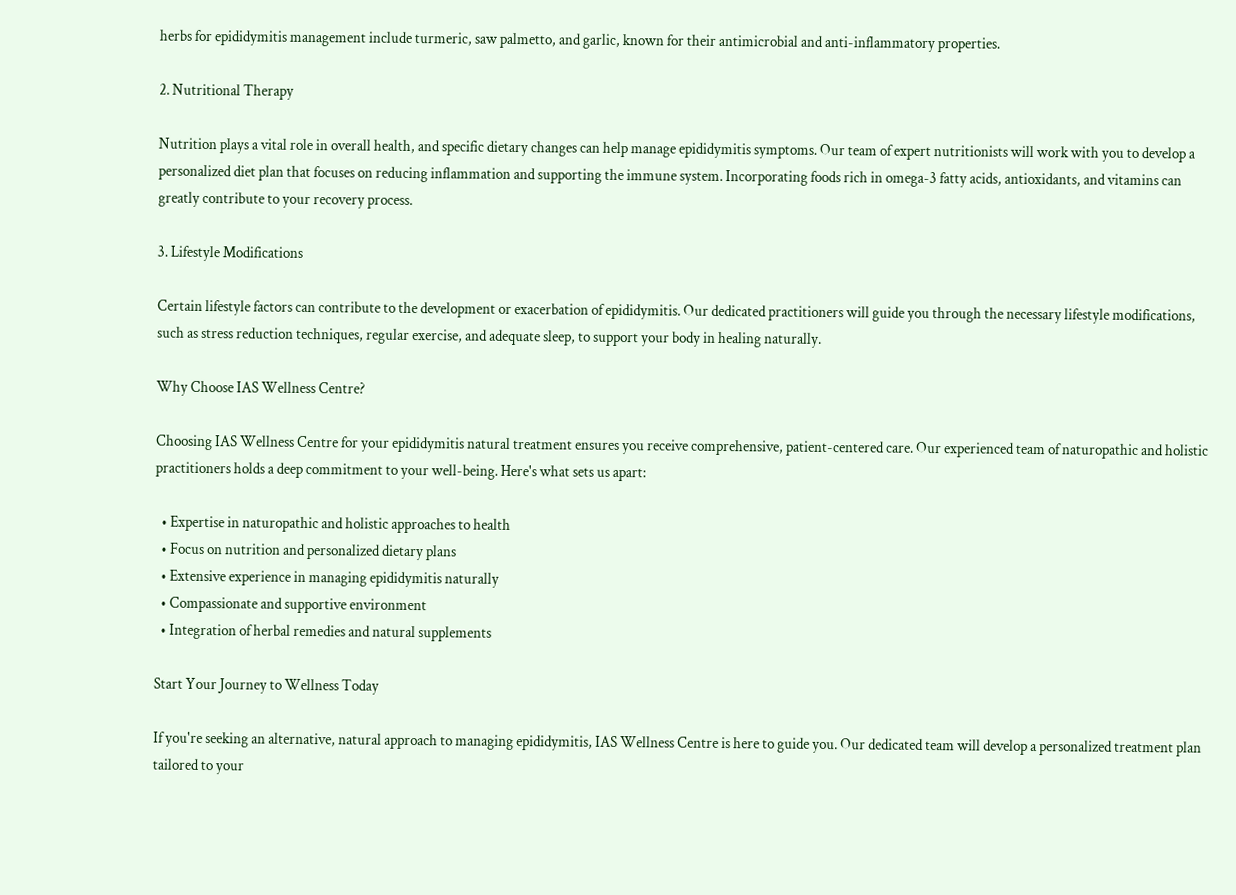herbs for epididymitis management include turmeric, saw palmetto, and garlic, known for their antimicrobial and anti-inflammatory properties.

2. Nutritional Therapy

Nutrition plays a vital role in overall health, and specific dietary changes can help manage epididymitis symptoms. Our team of expert nutritionists will work with you to develop a personalized diet plan that focuses on reducing inflammation and supporting the immune system. Incorporating foods rich in omega-3 fatty acids, antioxidants, and vitamins can greatly contribute to your recovery process.

3. Lifestyle Modifications

Certain lifestyle factors can contribute to the development or exacerbation of epididymitis. Our dedicated practitioners will guide you through the necessary lifestyle modifications, such as stress reduction techniques, regular exercise, and adequate sleep, to support your body in healing naturally.

Why Choose IAS Wellness Centre?

Choosing IAS Wellness Centre for your epididymitis natural treatment ensures you receive comprehensive, patient-centered care. Our experienced team of naturopathic and holistic practitioners holds a deep commitment to your well-being. Here's what sets us apart:

  • Expertise in naturopathic and holistic approaches to health
  • Focus on nutrition and personalized dietary plans
  • Extensive experience in managing epididymitis naturally
  • Compassionate and supportive environment
  • Integration of herbal remedies and natural supplements

Start Your Journey to Wellness Today

If you're seeking an alternative, natural approach to managing epididymitis, IAS Wellness Centre is here to guide you. Our dedicated team will develop a personalized treatment plan tailored to your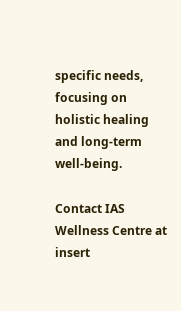specific needs, focusing on holistic healing and long-term well-being.

Contact IAS Wellness Centre at insert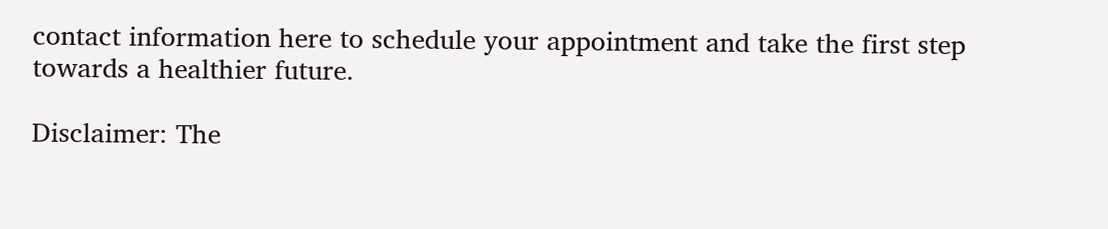contact information here to schedule your appointment and take the first step towards a healthier future.

Disclaimer: The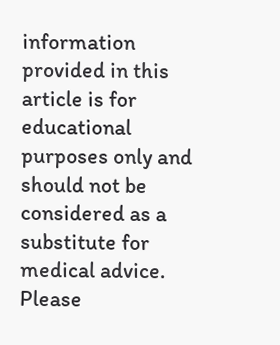information provided in this article is for educational purposes only and should not be considered as a substitute for medical advice. Please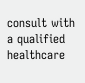consult with a qualified healthcare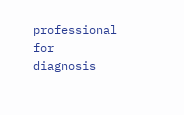professional for diagnosis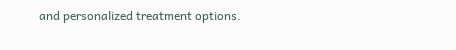and personalized treatment options.